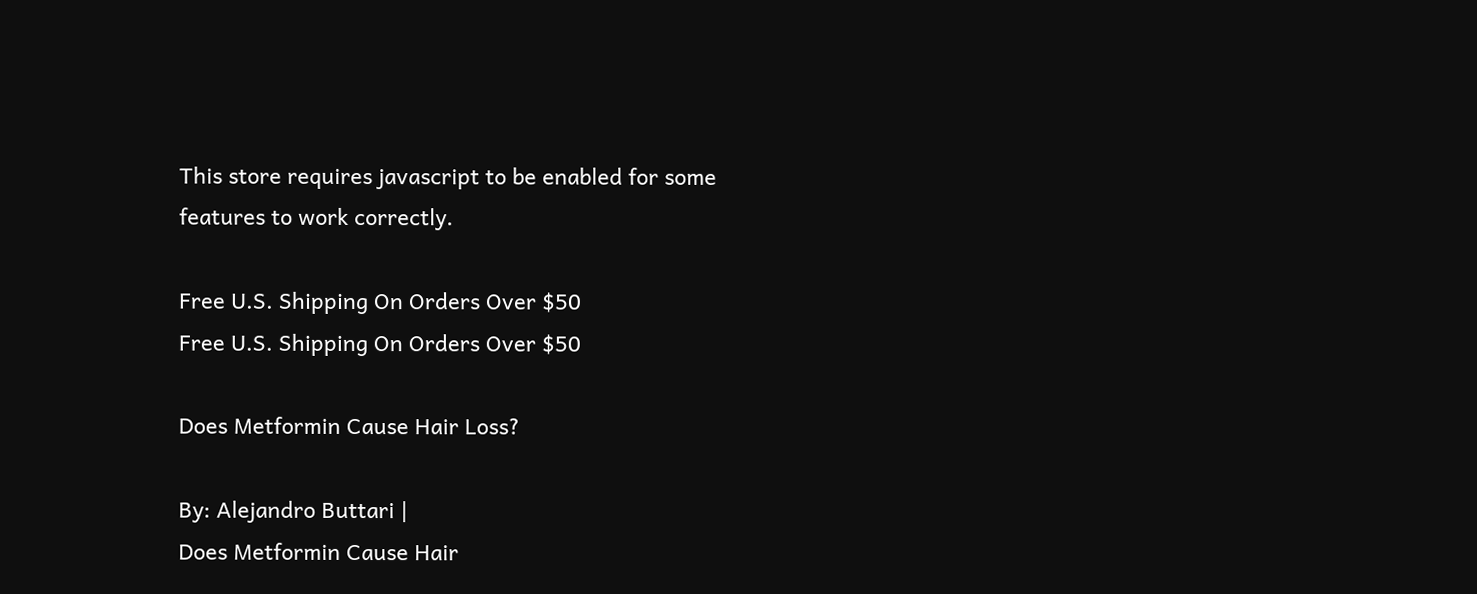This store requires javascript to be enabled for some features to work correctly.

Free U.S. Shipping On Orders Over $50
Free U.S. Shipping On Orders Over $50

Does Metformin Cause Hair Loss?

By: Alejandro Buttari |
Does Metformin Cause Hair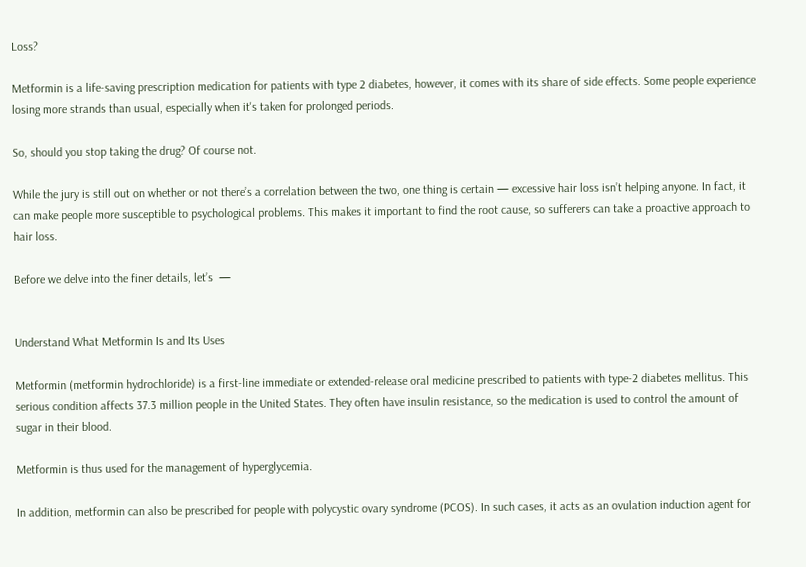Loss?

Metformin is a life-saving prescription medication for patients with type 2 diabetes, however, it comes with its share of side effects. Some people experience losing more strands than usual, especially when it's taken for prolonged periods.

So, should you stop taking the drug? Of course not.

While the jury is still out on whether or not there’s a correlation between the two, one thing is certain — excessive hair loss isn’t helping anyone. In fact, it can make people more susceptible to psychological problems. This makes it important to find the root cause, so sufferers can take a proactive approach to hair loss.

Before we delve into the finer details, let’s  —


Understand What Metformin Is and Its Uses

Metformin (metformin hydrochloride) is a first-line immediate or extended-release oral medicine prescribed to patients with type-2 diabetes mellitus. This serious condition affects 37.3 million people in the United States. They often have insulin resistance, so the medication is used to control the amount of sugar in their blood.

Metformin is thus used for the management of hyperglycemia.

In addition, metformin can also be prescribed for people with polycystic ovary syndrome (PCOS). In such cases, it acts as an ovulation induction agent for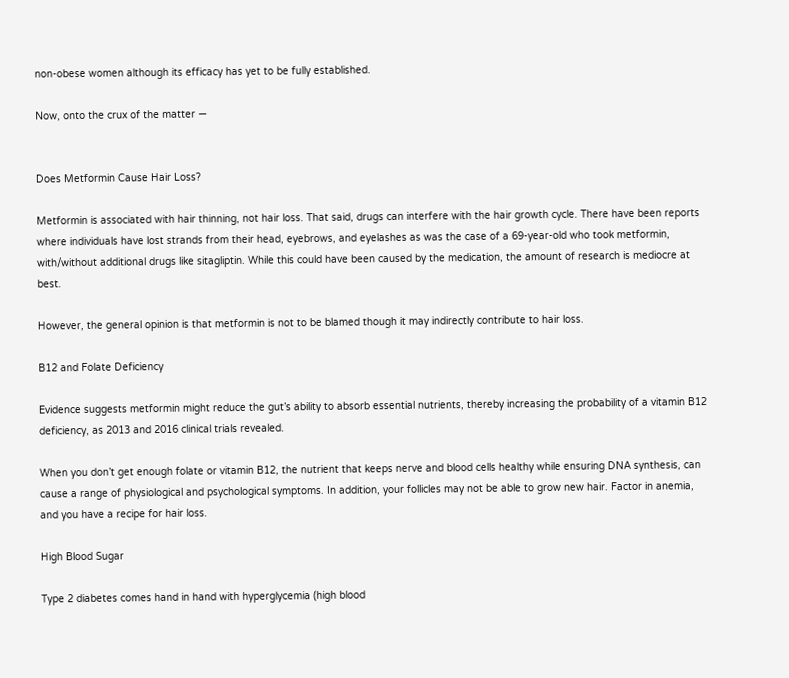non-obese women although its efficacy has yet to be fully established.

Now, onto the crux of the matter —


Does Metformin Cause Hair Loss?

Metformin is associated with hair thinning, not hair loss. That said, drugs can interfere with the hair growth cycle. There have been reports where individuals have lost strands from their head, eyebrows, and eyelashes as was the case of a 69-year-old who took metformin, with/without additional drugs like sitagliptin. While this could have been caused by the medication, the amount of research is mediocre at best.

However, the general opinion is that metformin is not to be blamed though it may indirectly contribute to hair loss.

B12 and Folate Deficiency

Evidence suggests metformin might reduce the gut’s ability to absorb essential nutrients, thereby increasing the probability of a vitamin B12 deficiency, as 2013 and 2016 clinical trials revealed.

When you don’t get enough folate or vitamin B12, the nutrient that keeps nerve and blood cells healthy while ensuring DNA synthesis, can cause a range of physiological and psychological symptoms. In addition, your follicles may not be able to grow new hair. Factor in anemia, and you have a recipe for hair loss.

High Blood Sugar

Type 2 diabetes comes hand in hand with hyperglycemia (high blood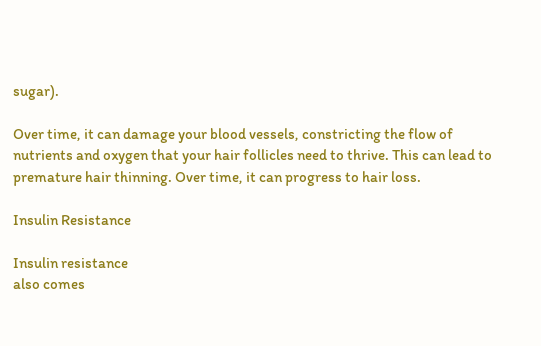sugar).

Over time, it can damage your blood vessels, constricting the flow of nutrients and oxygen that your hair follicles need to thrive. This can lead to premature hair thinning. Over time, it can progress to hair loss.

Insulin Resistance

Insulin resistance
also comes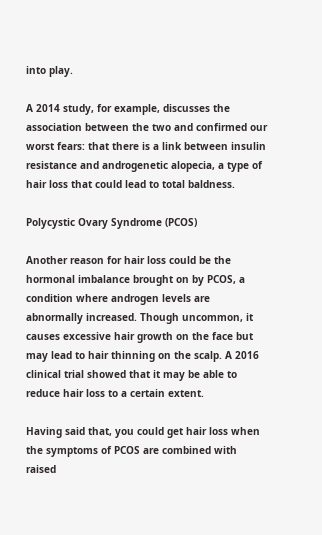into play.

A 2014 study, for example, discusses the association between the two and confirmed our worst fears: that there is a link between insulin resistance and androgenetic alopecia, a type of hair loss that could lead to total baldness.

Polycystic Ovary Syndrome (PCOS)

Another reason for hair loss could be the hormonal imbalance brought on by PCOS, a condition where androgen levels are abnormally increased. Though uncommon, it causes excessive hair growth on the face but may lead to hair thinning on the scalp. A 2016 clinical trial showed that it may be able to reduce hair loss to a certain extent.

Having said that, you could get hair loss when the symptoms of PCOS are combined with raised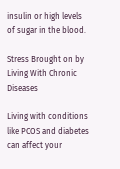insulin or high levels of sugar in the blood.

Stress Brought on by Living With Chronic Diseases

Living with conditions like PCOS and diabetes can affect your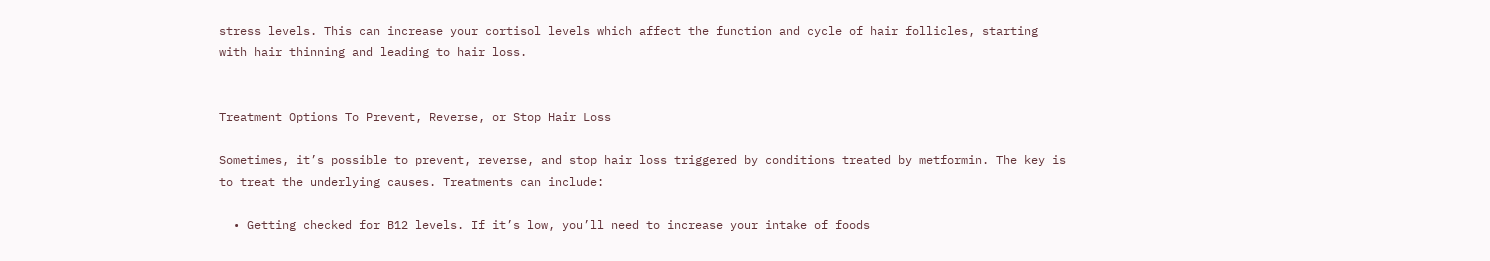stress levels. This can increase your cortisol levels which affect the function and cycle of hair follicles, starting with hair thinning and leading to hair loss.


Treatment Options To Prevent, Reverse, or Stop Hair Loss

Sometimes, it’s possible to prevent, reverse, and stop hair loss triggered by conditions treated by metformin. The key is to treat the underlying causes. Treatments can include:

  • Getting checked for B12 levels. If it’s low, you’ll need to increase your intake of foods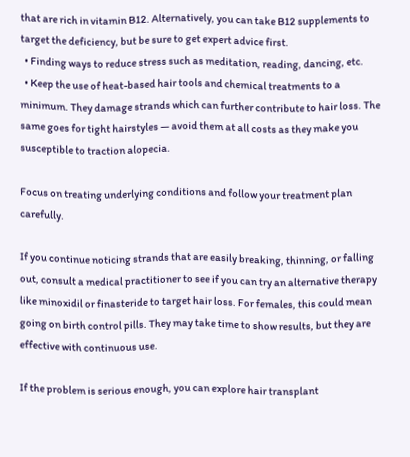that are rich in vitamin B12. Alternatively, you can take B12 supplements to target the deficiency, but be sure to get expert advice first.
  • Finding ways to reduce stress such as meditation, reading, dancing, etc.
  • Keep the use of heat-based hair tools and chemical treatments to a minimum. They damage strands which can further contribute to hair loss. The same goes for tight hairstyles — avoid them at all costs as they make you susceptible to traction alopecia.

Focus on treating underlying conditions and follow your treatment plan carefully.

If you continue noticing strands that are easily breaking, thinning, or falling out, consult a medical practitioner to see if you can try an alternative therapy like minoxidil or finasteride to target hair loss. For females, this could mean going on birth control pills. They may take time to show results, but they are effective with continuous use.

If the problem is serious enough, you can explore hair transplant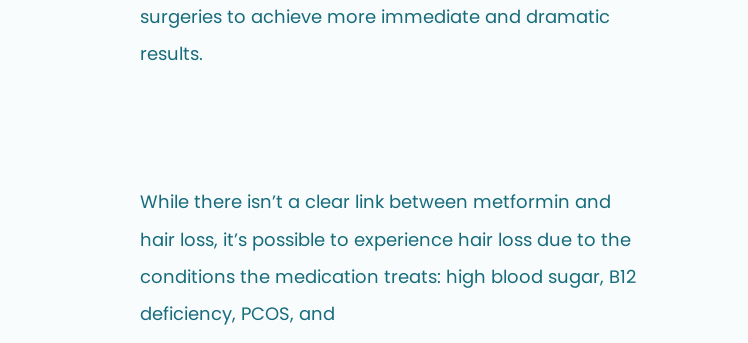surgeries to achieve more immediate and dramatic results.



While there isn’t a clear link between metformin and hair loss, it’s possible to experience hair loss due to the conditions the medication treats: high blood sugar, B12 deficiency, PCOS, and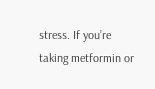stress. If you’re taking metformin or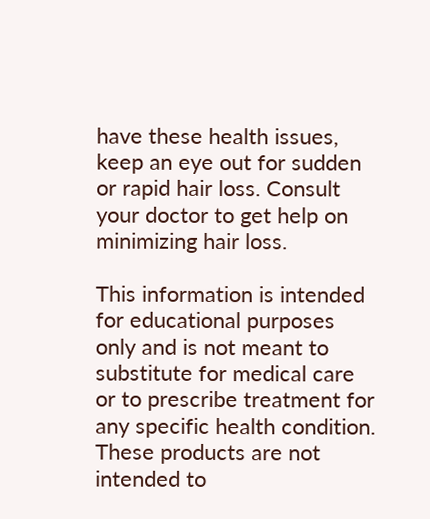have these health issues, keep an eye out for sudden or rapid hair loss. Consult your doctor to get help on minimizing hair loss.

This information is intended for educational purposes only and is not meant to substitute for medical care or to prescribe treatment for any specific health condition. These products are not intended to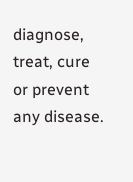diagnose, treat, cure or prevent any disease.